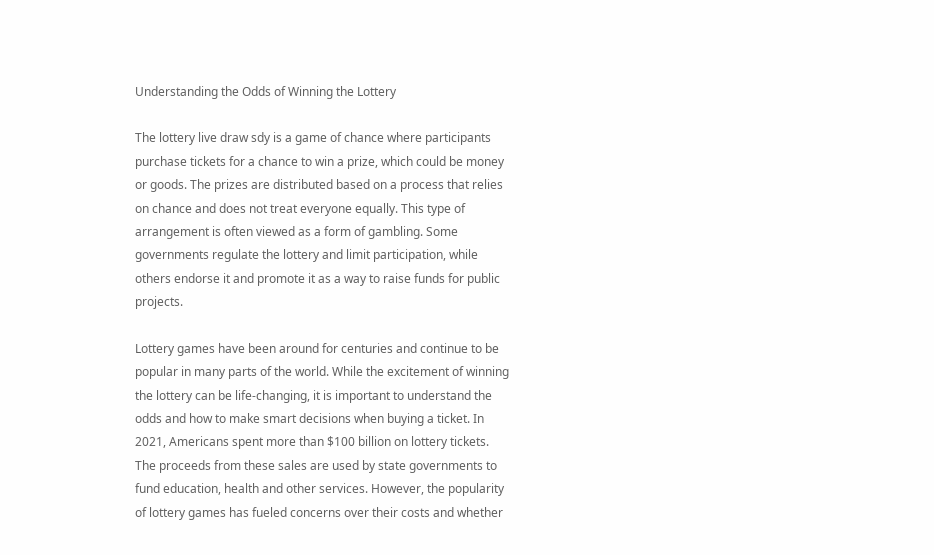Understanding the Odds of Winning the Lottery

The lottery live draw sdy is a game of chance where participants purchase tickets for a chance to win a prize, which could be money or goods. The prizes are distributed based on a process that relies on chance and does not treat everyone equally. This type of arrangement is often viewed as a form of gambling. Some governments regulate the lottery and limit participation, while others endorse it and promote it as a way to raise funds for public projects.

Lottery games have been around for centuries and continue to be popular in many parts of the world. While the excitement of winning the lottery can be life-changing, it is important to understand the odds and how to make smart decisions when buying a ticket. In 2021, Americans spent more than $100 billion on lottery tickets. The proceeds from these sales are used by state governments to fund education, health and other services. However, the popularity of lottery games has fueled concerns over their costs and whether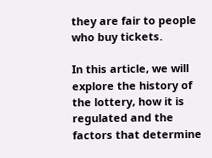they are fair to people who buy tickets.

In this article, we will explore the history of the lottery, how it is regulated and the factors that determine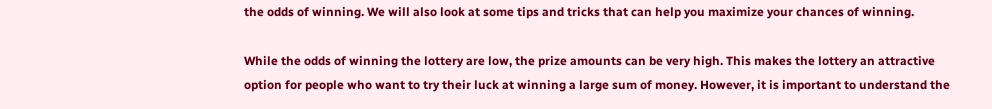the odds of winning. We will also look at some tips and tricks that can help you maximize your chances of winning.

While the odds of winning the lottery are low, the prize amounts can be very high. This makes the lottery an attractive option for people who want to try their luck at winning a large sum of money. However, it is important to understand the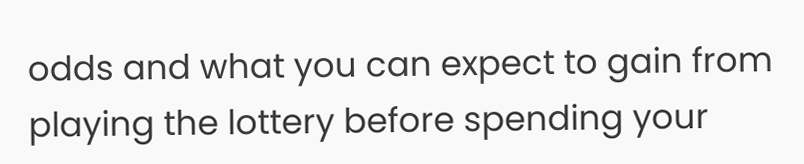odds and what you can expect to gain from playing the lottery before spending your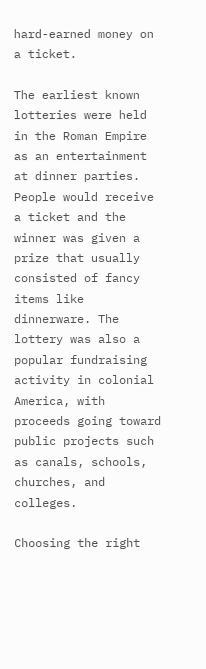hard-earned money on a ticket.

The earliest known lotteries were held in the Roman Empire as an entertainment at dinner parties. People would receive a ticket and the winner was given a prize that usually consisted of fancy items like dinnerware. The lottery was also a popular fundraising activity in colonial America, with proceeds going toward public projects such as canals, schools, churches, and colleges.

Choosing the right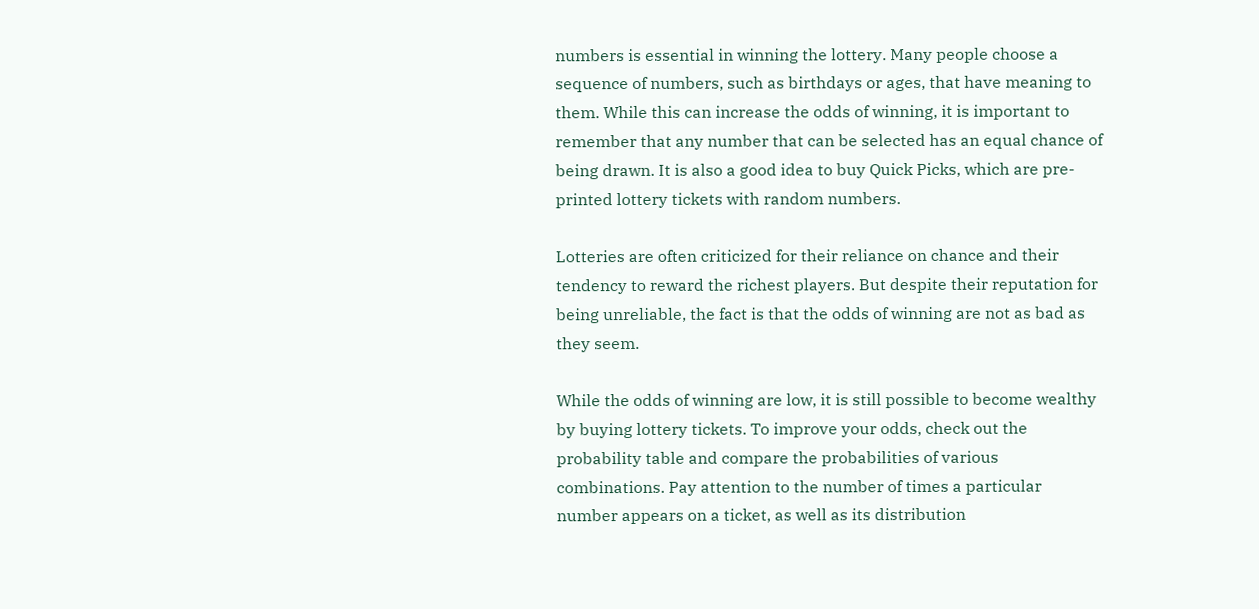numbers is essential in winning the lottery. Many people choose a sequence of numbers, such as birthdays or ages, that have meaning to them. While this can increase the odds of winning, it is important to remember that any number that can be selected has an equal chance of being drawn. It is also a good idea to buy Quick Picks, which are pre-printed lottery tickets with random numbers.

Lotteries are often criticized for their reliance on chance and their tendency to reward the richest players. But despite their reputation for being unreliable, the fact is that the odds of winning are not as bad as they seem.

While the odds of winning are low, it is still possible to become wealthy by buying lottery tickets. To improve your odds, check out the probability table and compare the probabilities of various combinations. Pay attention to the number of times a particular number appears on a ticket, as well as its distribution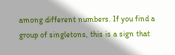among different numbers. If you find a group of singletons, this is a sign that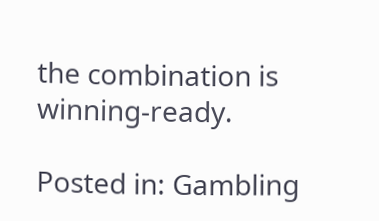the combination is winning-ready.

Posted in: Gambling